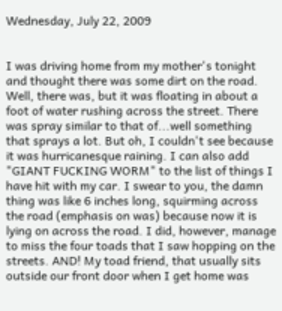Wednesday, July 22, 2009


I was driving home from my mother's tonight and thought there was some dirt on the road. Well, there was, but it was floating in about a foot of water rushing across the street. There was spray similar to that of...well something that sprays a lot. But oh, I couldn't see because it was hurricanesque raining. I can also add "GIANT FUCKING WORM" to the list of things I have hit with my car. I swear to you, the damn thing was like 6 inches long, squirming across the road (emphasis on was) because now it is lying on across the road. I did, however, manage to miss the four toads that I saw hopping on the streets. AND! My toad friend, that usually sits outside our front door when I get home was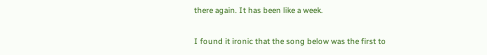there again. It has been like a week.

I found it ironic that the song below was the first to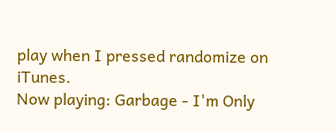play when I pressed randomize on iTunes.
Now playing: Garbage - I'm Only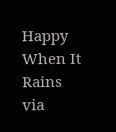Happy When It Rains
via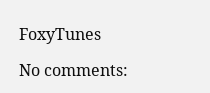FoxyTunes

No comments: